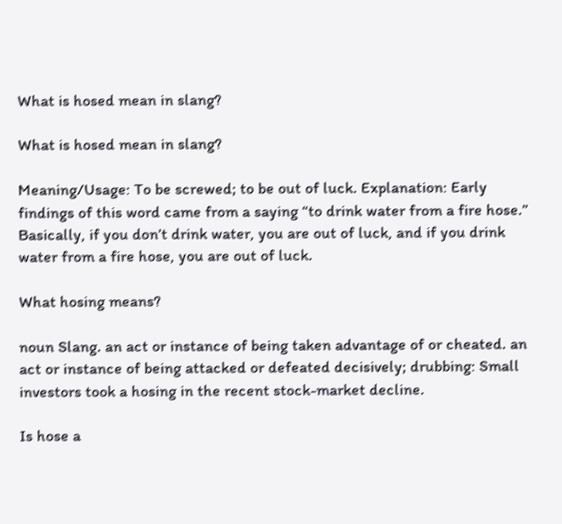What is hosed mean in slang?

What is hosed mean in slang?

Meaning/Usage: To be screwed; to be out of luck. Explanation: Early findings of this word came from a saying “to drink water from a fire hose.” Basically, if you don’t drink water, you are out of luck, and if you drink water from a fire hose, you are out of luck.

What hosing means?

noun Slang. an act or instance of being taken advantage of or cheated. an act or instance of being attacked or defeated decisively; drubbing: Small investors took a hosing in the recent stock-market decline.

Is hose a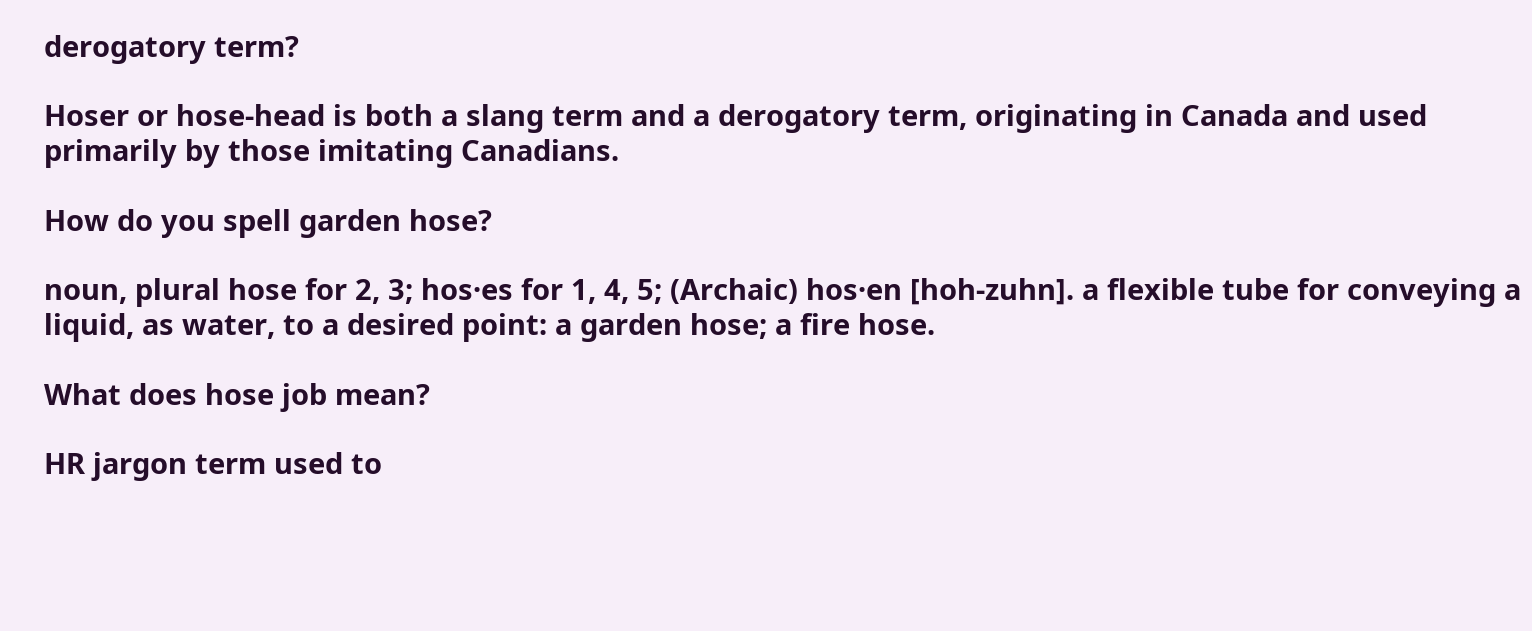derogatory term?

Hoser or hose-head is both a slang term and a derogatory term, originating in Canada and used primarily by those imitating Canadians.

How do you spell garden hose?

noun, plural hose for 2, 3; hos·es for 1, 4, 5; (Archaic) hos·en [hoh-zuhn]. a flexible tube for conveying a liquid, as water, to a desired point: a garden hose; a fire hose.

What does hose job mean?

HR jargon term used to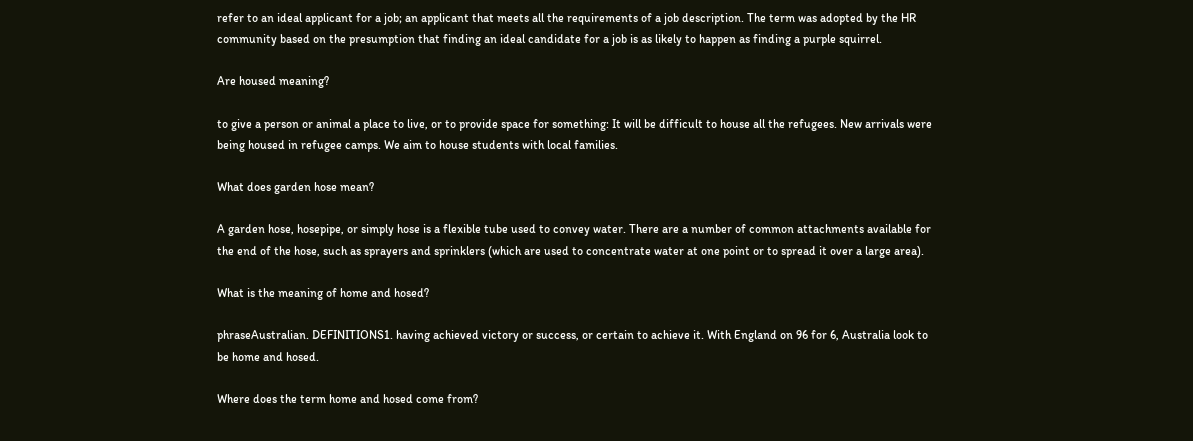refer to an ideal applicant for a job; an applicant that meets all the requirements of a job description. The term was adopted by the HR community based on the presumption that finding an ideal candidate for a job is as likely to happen as finding a purple squirrel.

Are housed meaning?

to give a person or animal a place to live, or to provide space for something: It will be difficult to house all the refugees. New arrivals were being housed in refugee camps. We aim to house students with local families.

What does garden hose mean?

A garden hose, hosepipe, or simply hose is a flexible tube used to convey water. There are a number of common attachments available for the end of the hose, such as sprayers and sprinklers (which are used to concentrate water at one point or to spread it over a large area).

What is the meaning of home and hosed?

phraseAustralian. DEFINITIONS1. having achieved victory or success, or certain to achieve it. With England on 96 for 6, Australia look to be home and hosed.

Where does the term home and hosed come from?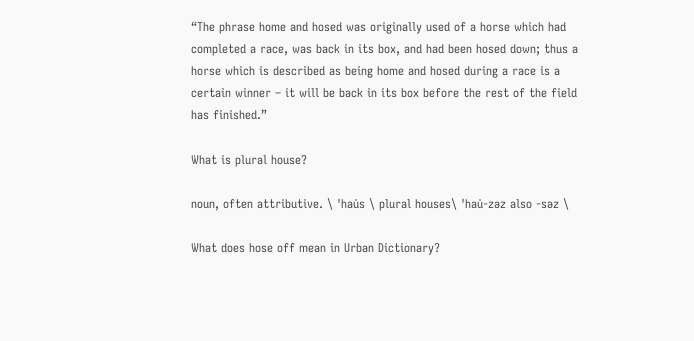“The phrase home and hosed was originally used of a horse which had completed a race, was back in its box, and had been hosed down; thus a horse which is described as being home and hosed during a race is a certain winner – it will be back in its box before the rest of the field has finished.”

What is plural house?

noun, often attributive. \ ˈhau̇s \ plural houses\ ˈhau̇-zəz also -səz \

What does hose off mean in Urban Dictionary?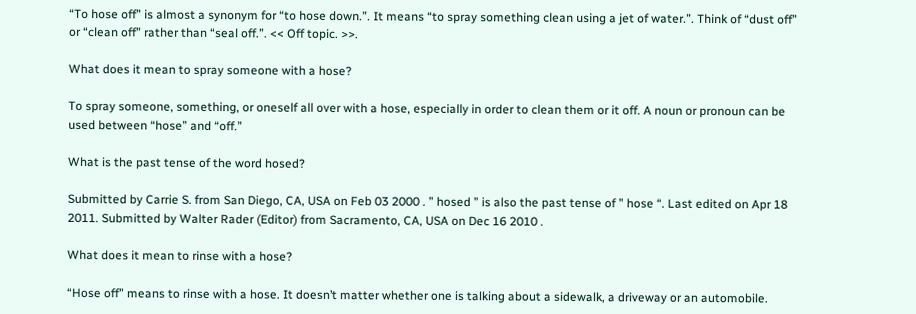“To hose off” is almost a synonym for “to hose down.”. It means “to spray something clean using a jet of water.”. Think of “dust off” or “clean off” rather than “seal off.”. << Off topic. >>.

What does it mean to spray someone with a hose?

To spray someone, something, or oneself all over with a hose, especially in order to clean them or it off. A noun or pronoun can be used between “hose” and “off.”

What is the past tense of the word hosed?

Submitted by Carrie S. from San Diego, CA, USA on Feb 03 2000 . ” hosed ” is also the past tense of ” hose “. Last edited on Apr 18 2011. Submitted by Walter Rader (Editor) from Sacramento, CA, USA on Dec 16 2010 .

What does it mean to rinse with a hose?

“Hose off” means to rinse with a hose. It doesn’t matter whether one is talking about a sidewalk, a driveway or an automobile.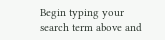Begin typing your search term above and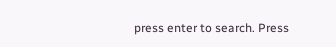press enter to search. Press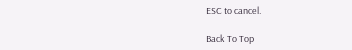ESC to cancel.

Back To Top